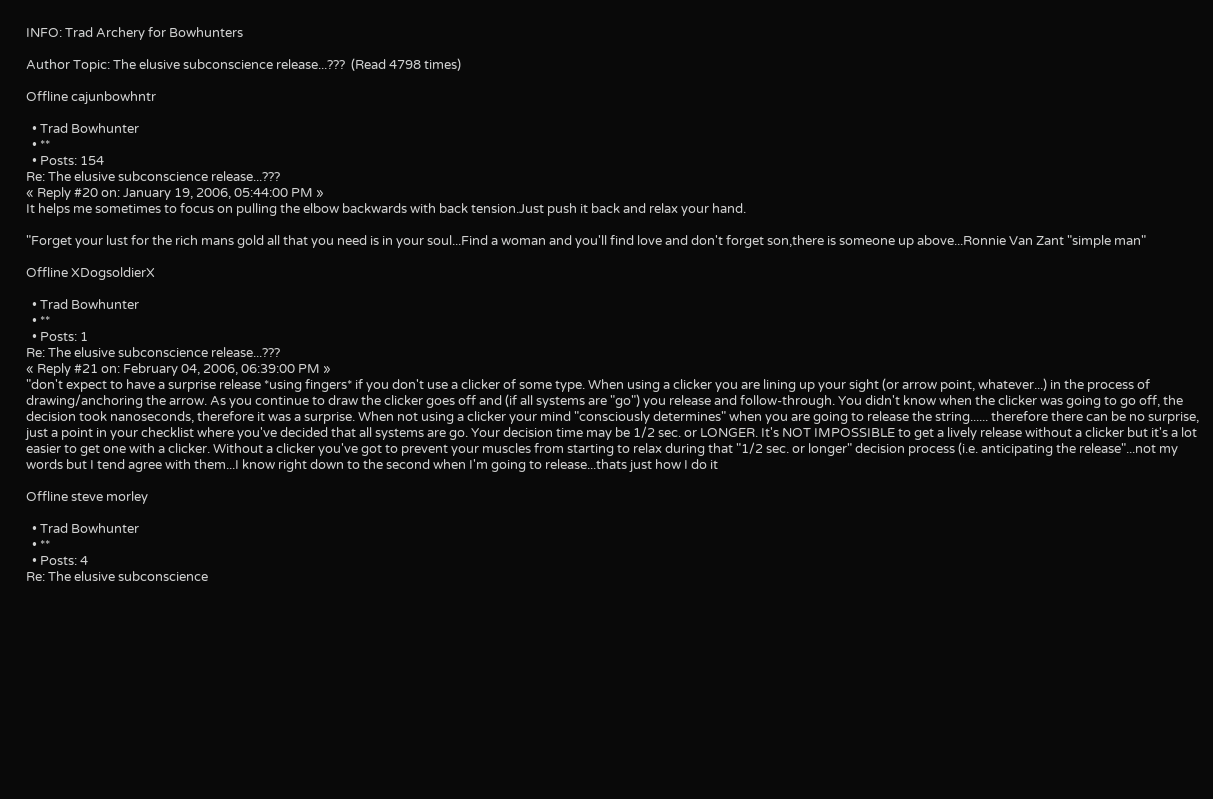INFO: Trad Archery for Bowhunters

Author Topic: The elusive subconscience release...???  (Read 4798 times)

Offline cajunbowhntr

  • Trad Bowhunter
  • **
  • Posts: 154
Re: The elusive subconscience release...???
« Reply #20 on: January 19, 2006, 05:44:00 PM »
It helps me sometimes to focus on pulling the elbow backwards with back tension.Just push it back and relax your hand.

"Forget your lust for the rich mans gold all that you need is in your soul...Find a woman and you'll find love and don't forget son,there is someone up above...Ronnie Van Zant "simple man"

Offline XDogsoldierX

  • Trad Bowhunter
  • **
  • Posts: 1
Re: The elusive subconscience release...???
« Reply #21 on: February 04, 2006, 06:39:00 PM »
"don't expect to have a surprise release *using fingers* if you don't use a clicker of some type. When using a clicker you are lining up your sight (or arrow point, whatever...) in the process of drawing/anchoring the arrow. As you continue to draw the clicker goes off and (if all systems are "go") you release and follow-through. You didn't know when the clicker was going to go off, the decision took nanoseconds, therefore it was a surprise. When not using a clicker your mind "consciously determines" when you are going to release the string...... therefore there can be no surprise, just a point in your checklist where you've decided that all systems are go. Your decision time may be 1/2 sec. or LONGER. It's NOT IMPOSSIBLE to get a lively release without a clicker but it's a lot easier to get one with a clicker. Without a clicker you've got to prevent your muscles from starting to relax during that "1/2 sec. or longer" decision process (i.e. anticipating the release"...not my words but I tend agree with them...I know right down to the second when I'm going to release...thats just how I do it

Offline steve morley

  • Trad Bowhunter
  • **
  • Posts: 4
Re: The elusive subconscience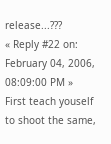release...???
« Reply #22 on: February 04, 2006, 08:09:00 PM »
First teach youself to shoot the same,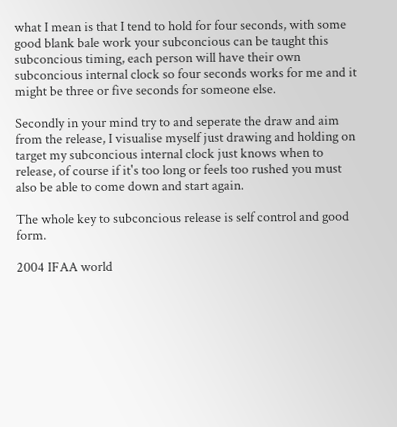what I mean is that I tend to hold for four seconds, with some good blank bale work your subconcious can be taught this subconcious timing, each person will have their own subconcious internal clock so four seconds works for me and it might be three or five seconds for someone else.

Secondly in your mind try to and seperate the draw and aim from the release, I visualise myself just drawing and holding on target my subconcious internal clock just knows when to release, of course if it's too long or feels too rushed you must also be able to come down and start again.

The whole key to subconcious release is self control and good form.

2004 IFAA world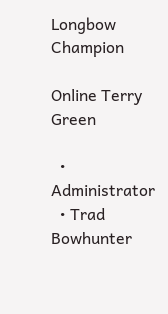Longbow Champion

Online Terry Green

  • Administrator
  • Trad Bowhunter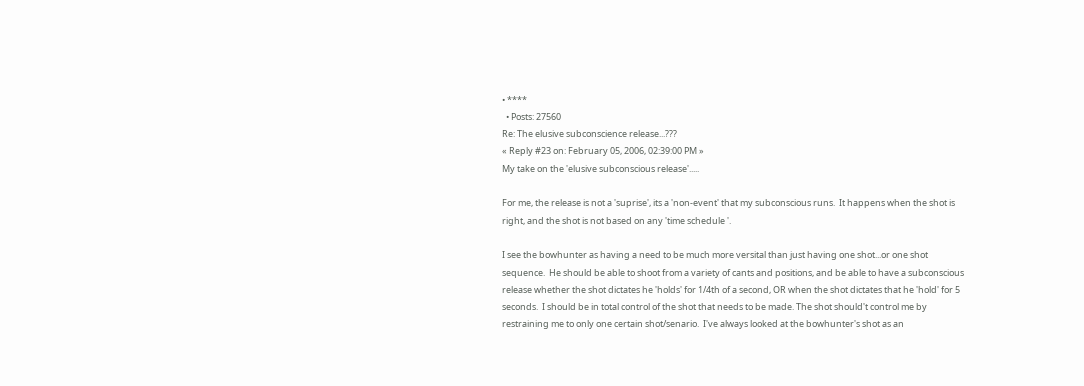• ****
  • Posts: 27560
Re: The elusive subconscience release...???
« Reply #23 on: February 05, 2006, 02:39:00 PM »
My take on the 'elusive subconscious release'.....

For me, the release is not a 'suprise', its a 'non-event' that my subconscious runs.  It happens when the shot is right, and the shot is not based on any 'time schedule '.

I see the bowhunter as having a need to be much more versital than just having one shot...or one shot sequence.  He should be able to shoot from a variety of cants and positions, and be able to have a subconscious release whether the shot dictates he 'holds' for 1/4th of a second, OR when the shot dictates that he 'hold' for 5 seconds.  I should be in total control of the shot that needs to be made. The shot should't control me by restraining me to only one certain shot/senario.  I've always looked at the bowhunter's shot as an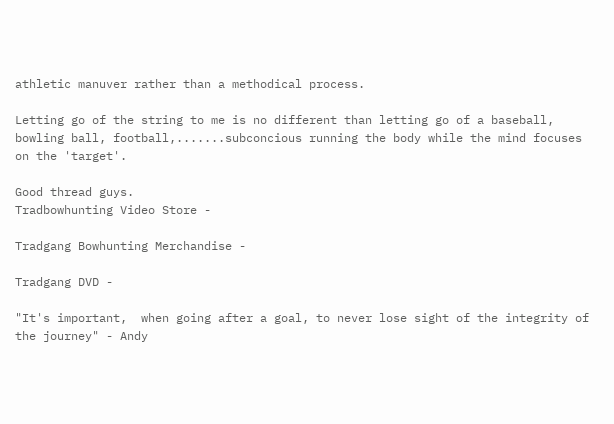athletic manuver rather than a methodical process.

Letting go of the string to me is no different than letting go of a baseball, bowling ball, football,.......subconcious running the body while the mind focuses on the 'target'.

Good thread guys.
Tradbowhunting Video Store -

Tradgang Bowhunting Merchandise -

Tradgang DVD -

"It's important,  when going after a goal, to never lose sight of the integrity of the journey" - Andy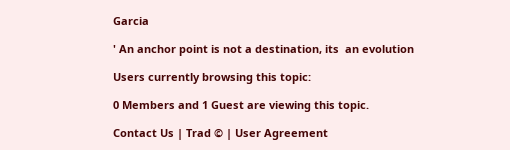Garcia

' An anchor point is not a destination, its  an evolution

Users currently browsing this topic:

0 Members and 1 Guest are viewing this topic.

Contact Us | Trad © | User Agreement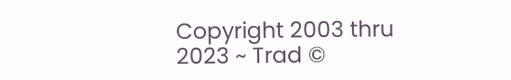Copyright 2003 thru 2023 ~ Trad ©